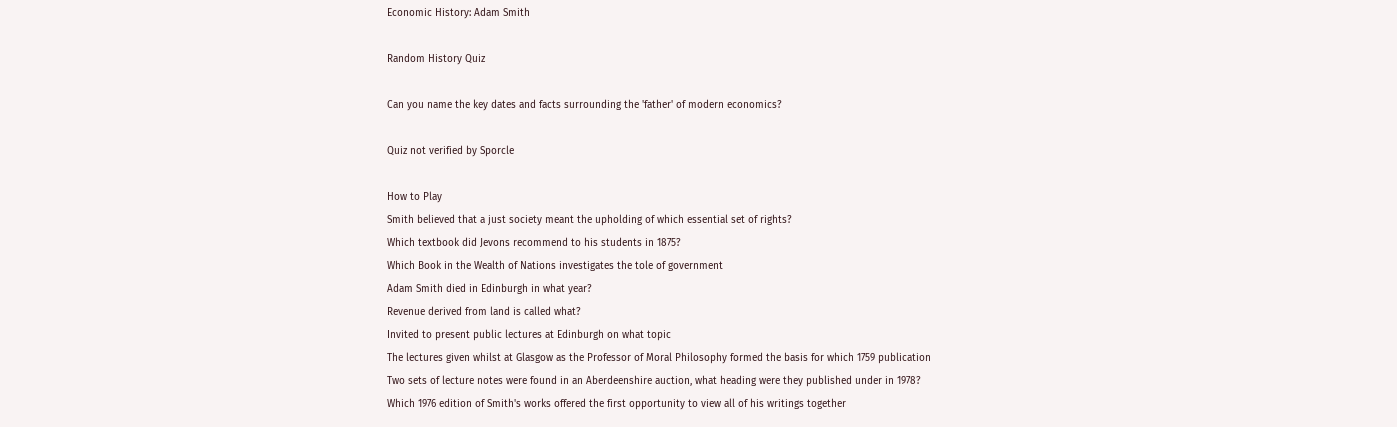Economic History: Adam Smith

Random History Quiz

Can you name the key dates and facts surrounding the 'father' of modern economics?

Quiz not verified by Sporcle

How to Play
Smith believed that a just society meant the upholding of which essential set of rights?
Which textbook did Jevons recommend to his students in 1875?
Which Book in the Wealth of Nations investigates the tole of government
Adam Smith died in Edinburgh in what year?
Revenue derived from land is called what?
Invited to present public lectures at Edinburgh on what topic
The lectures given whilst at Glasgow as the Professor of Moral Philosophy formed the basis for which 1759 publication
Two sets of lecture notes were found in an Aberdeenshire auction, what heading were they published under in 1978?
Which 1976 edition of Smith's works offered the first opportunity to view all of his writings together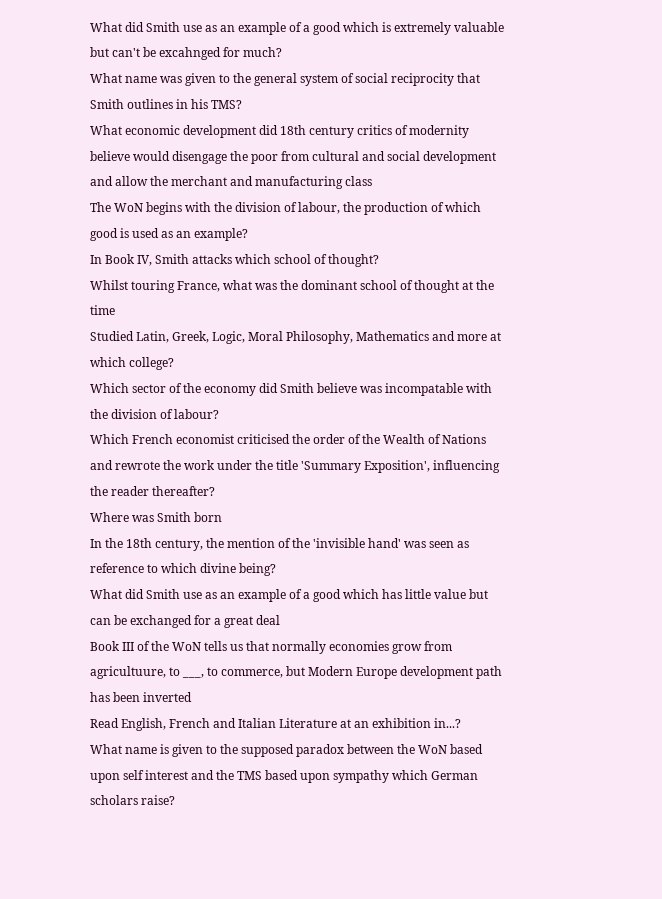What did Smith use as an example of a good which is extremely valuable but can't be excahnged for much?
What name was given to the general system of social reciprocity that Smith outlines in his TMS?
What economic development did 18th century critics of modernity believe would disengage the poor from cultural and social development and allow the merchant and manufacturing class
The WoN begins with the division of labour, the production of which good is used as an example?
In Book IV, Smith attacks which school of thought?
Whilst touring France, what was the dominant school of thought at the time
Studied Latin, Greek, Logic, Moral Philosophy, Mathematics and more at which college?
Which sector of the economy did Smith believe was incompatable with the division of labour?
Which French economist criticised the order of the Wealth of Nations and rewrote the work under the title 'Summary Exposition', influencing the reader thereafter?
Where was Smith born
In the 18th century, the mention of the 'invisible hand' was seen as reference to which divine being?
What did Smith use as an example of a good which has little value but can be exchanged for a great deal
Book III of the WoN tells us that normally economies grow from agricultuure, to ___, to commerce, but Modern Europe development path has been inverted
Read English, French and Italian Literature at an exhibition in...?
What name is given to the supposed paradox between the WoN based upon self interest and the TMS based upon sympathy which German scholars raise?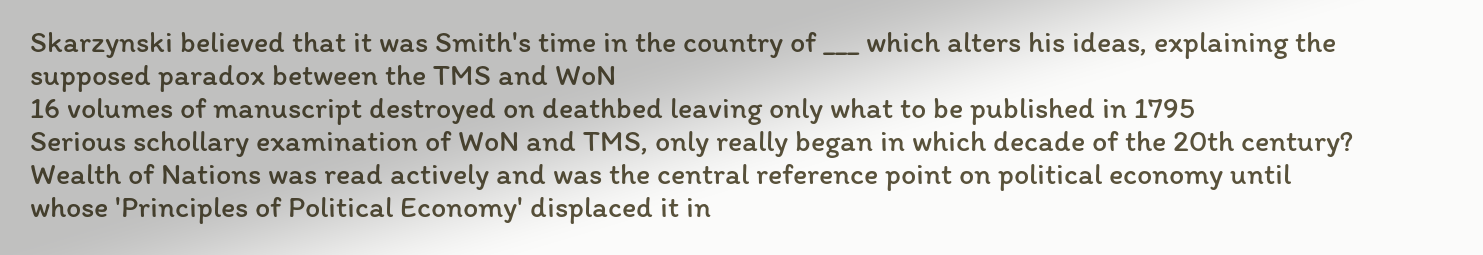Skarzynski believed that it was Smith's time in the country of ___ which alters his ideas, explaining the supposed paradox between the TMS and WoN
16 volumes of manuscript destroyed on deathbed leaving only what to be published in 1795
Serious schollary examination of WoN and TMS, only really began in which decade of the 20th century?
Wealth of Nations was read actively and was the central reference point on political economy until whose 'Principles of Political Economy' displaced it in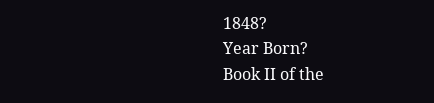1848?
Year Born?
Book II of the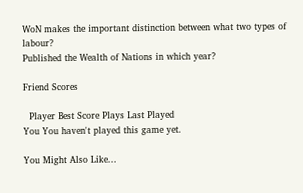WoN makes the important distinction between what two types of labour?
Published the Wealth of Nations in which year?

Friend Scores

  Player Best Score Plays Last Played
You You haven't played this game yet.

You Might Also Like...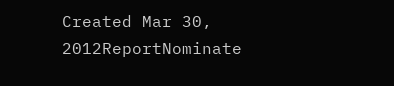Created Mar 30, 2012ReportNominate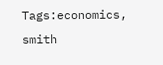Tags:economics, smith